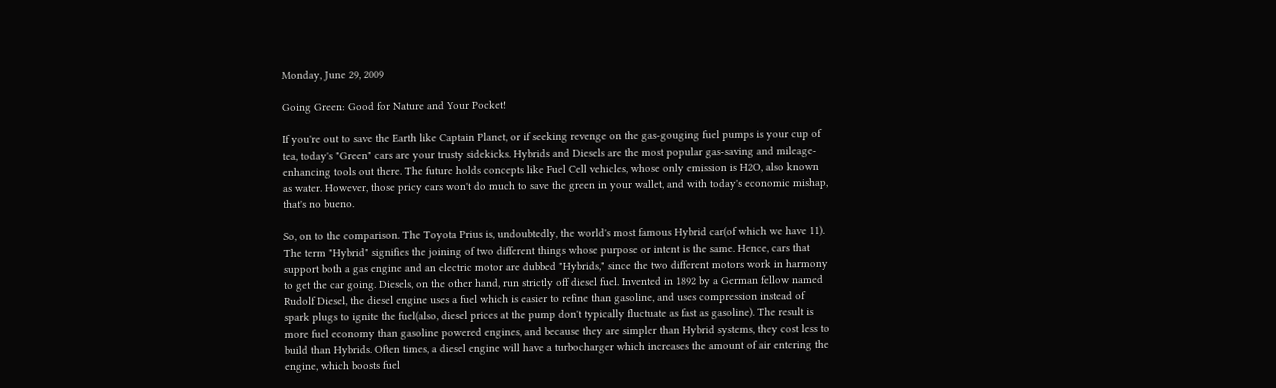Monday, June 29, 2009

Going Green: Good for Nature and Your Pocket!

If you're out to save the Earth like Captain Planet, or if seeking revenge on the gas-gouging fuel pumps is your cup of tea, today's "Green" cars are your trusty sidekicks. Hybrids and Diesels are the most popular gas-saving and mileage-enhancing tools out there. The future holds concepts like Fuel Cell vehicles, whose only emission is H2O, also known as water. However, those pricy cars won't do much to save the green in your wallet, and with today's economic mishap, that's no bueno.

So, on to the comparison. The Toyota Prius is, undoubtedly, the world's most famous Hybrid car(of which we have 11). The term "Hybrid" signifies the joining of two different things whose purpose or intent is the same. Hence, cars that support both a gas engine and an electric motor are dubbed "Hybrids," since the two different motors work in harmony to get the car going. Diesels, on the other hand, run strictly off diesel fuel. Invented in 1892 by a German fellow named Rudolf Diesel, the diesel engine uses a fuel which is easier to refine than gasoline, and uses compression instead of spark plugs to ignite the fuel(also, diesel prices at the pump don't typically fluctuate as fast as gasoline). The result is more fuel economy than gasoline powered engines, and because they are simpler than Hybrid systems, they cost less to build than Hybrids. Often times, a diesel engine will have a turbocharger which increases the amount of air entering the engine, which boosts fuel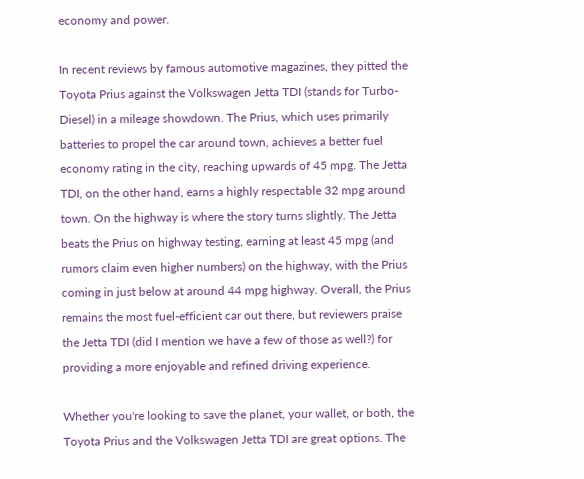economy and power.

In recent reviews by famous automotive magazines, they pitted the Toyota Prius against the Volkswagen Jetta TDI (stands for Turbo-Diesel) in a mileage showdown. The Prius, which uses primarily batteries to propel the car around town, achieves a better fuel economy rating in the city, reaching upwards of 45 mpg. The Jetta TDI, on the other hand, earns a highly respectable 32 mpg around town. On the highway is where the story turns slightly. The Jetta beats the Prius on highway testing, earning at least 45 mpg (and rumors claim even higher numbers) on the highway, with the Prius coming in just below at around 44 mpg highway. Overall, the Prius remains the most fuel-efficient car out there, but reviewers praise the Jetta TDI (did I mention we have a few of those as well?) for providing a more enjoyable and refined driving experience.

Whether you're looking to save the planet, your wallet, or both, the Toyota Prius and the Volkswagen Jetta TDI are great options. The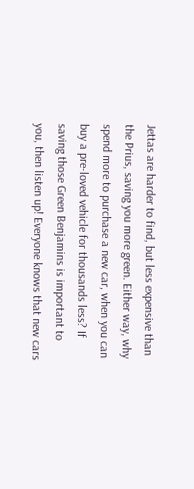Jettas are harder to find, but less expensive than the Prius, saving you more green. Either way, why spend more to purchase a new car, when you can buy a pre-loved vehicle for thousands less? If saving those Green Benjamins is important to you, then listen up! Everyone knows that new cars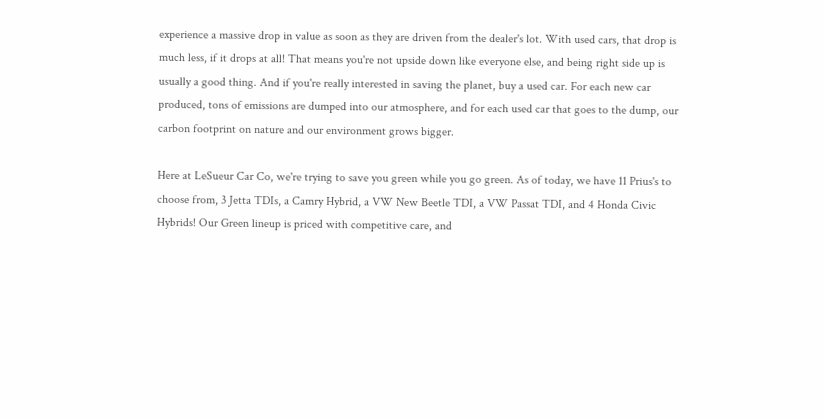experience a massive drop in value as soon as they are driven from the dealer's lot. With used cars, that drop is much less, if it drops at all! That means you're not upside down like everyone else, and being right side up is usually a good thing. And if you're really interested in saving the planet, buy a used car. For each new car produced, tons of emissions are dumped into our atmosphere, and for each used car that goes to the dump, our carbon footprint on nature and our environment grows bigger.

Here at LeSueur Car Co, we're trying to save you green while you go green. As of today, we have 11 Prius's to choose from, 3 Jetta TDIs, a Camry Hybrid, a VW New Beetle TDI, a VW Passat TDI, and 4 Honda Civic Hybrids! Our Green lineup is priced with competitive care, and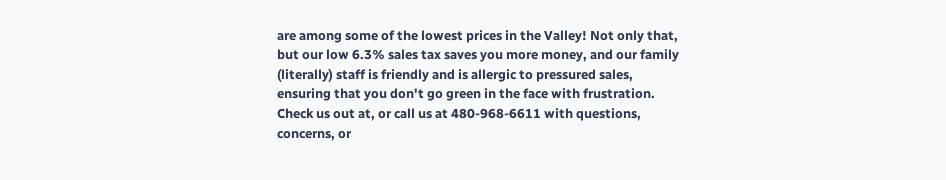are among some of the lowest prices in the Valley! Not only that, but our low 6.3% sales tax saves you more money, and our family (literally) staff is friendly and is allergic to pressured sales, ensuring that you don't go green in the face with frustration. Check us out at, or call us at 480-968-6611 with questions, concerns, or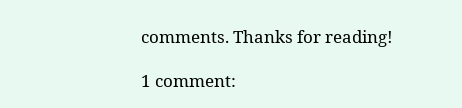comments. Thanks for reading!

1 comment: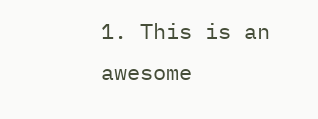1. This is an awesome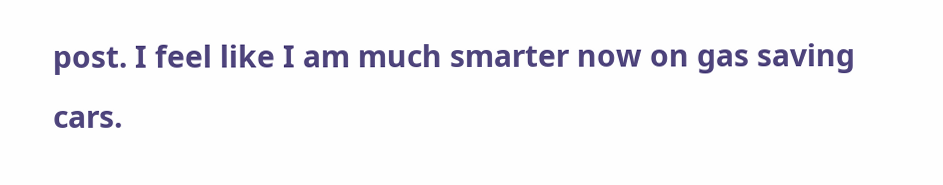post. I feel like I am much smarter now on gas saving cars.